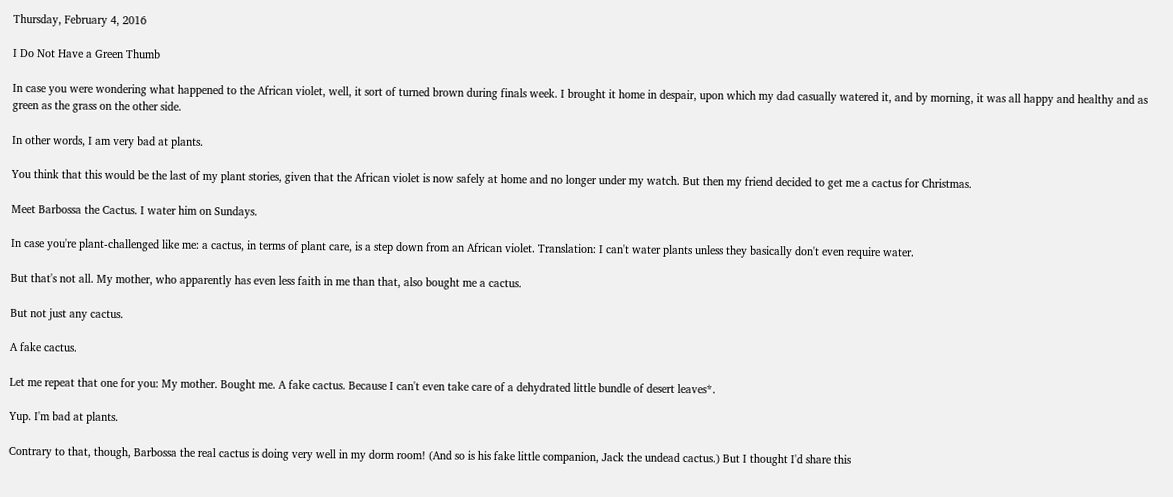Thursday, February 4, 2016

I Do Not Have a Green Thumb

In case you were wondering what happened to the African violet, well, it sort of turned brown during finals week. I brought it home in despair, upon which my dad casually watered it, and by morning, it was all happy and healthy and as green as the grass on the other side.

In other words, I am very bad at plants.

You think that this would be the last of my plant stories, given that the African violet is now safely at home and no longer under my watch. But then my friend decided to get me a cactus for Christmas.

Meet Barbossa the Cactus. I water him on Sundays.

In case you're plant-challenged like me: a cactus, in terms of plant care, is a step down from an African violet. Translation: I can't water plants unless they basically don't even require water.

But that's not all. My mother, who apparently has even less faith in me than that, also bought me a cactus.

But not just any cactus.

A fake cactus.

Let me repeat that one for you: My mother. Bought me. A fake cactus. Because I can't even take care of a dehydrated little bundle of desert leaves*.

Yup. I'm bad at plants.

Contrary to that, though, Barbossa the real cactus is doing very well in my dorm room! (And so is his fake little companion, Jack the undead cactus.) But I thought I'd share this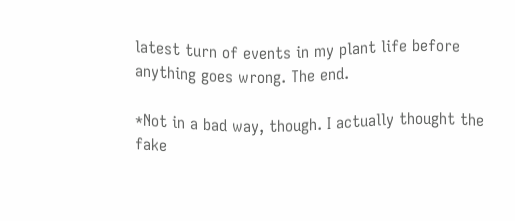latest turn of events in my plant life before anything goes wrong. The end.

*Not in a bad way, though. I actually thought the fake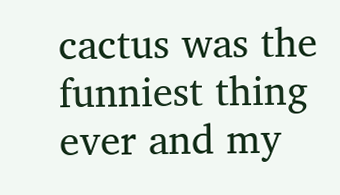cactus was the funniest thing ever and my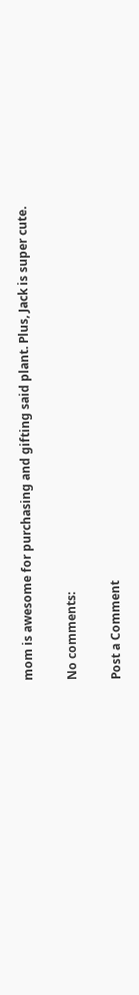mom is awesome for purchasing and gifting said plant. Plus, Jack is super cute.

No comments:

Post a Comment